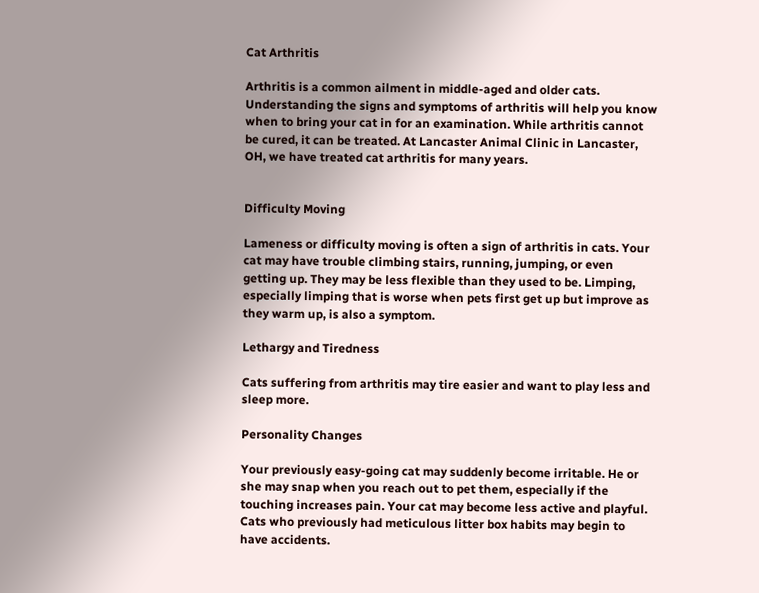Cat Arthritis

Arthritis is a common ailment in middle-aged and older cats. Understanding the signs and symptoms of arthritis will help you know when to bring your cat in for an examination. While arthritis cannot be cured, it can be treated. At Lancaster Animal Clinic in Lancaster, OH, we have treated cat arthritis for many years.


Difficulty Moving

Lameness or difficulty moving is often a sign of arthritis in cats. Your cat may have trouble climbing stairs, running, jumping, or even getting up. They may be less flexible than they used to be. Limping, especially limping that is worse when pets first get up but improve as they warm up, is also a symptom.

Lethargy and Tiredness

Cats suffering from arthritis may tire easier and want to play less and sleep more.

Personality Changes

Your previously easy-going cat may suddenly become irritable. He or she may snap when you reach out to pet them, especially if the touching increases pain. Your cat may become less active and playful. Cats who previously had meticulous litter box habits may begin to have accidents.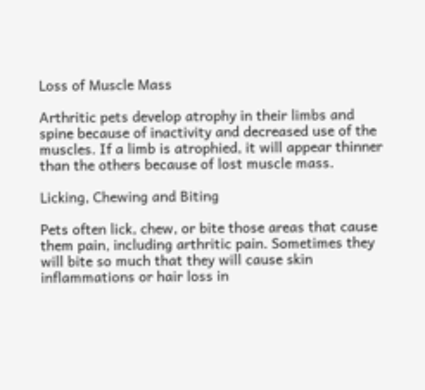Loss of Muscle Mass

Arthritic pets develop atrophy in their limbs and spine because of inactivity and decreased use of the muscles. If a limb is atrophied, it will appear thinner than the others because of lost muscle mass.

Licking, Chewing and Biting

Pets often lick, chew, or bite those areas that cause them pain, including arthritic pain. Sometimes they will bite so much that they will cause skin inflammations or hair loss in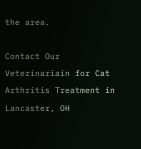the area.

Contact Our Veterinariain for Cat Arthritis Treatment in Lancaster, OH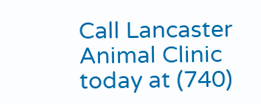Call Lancaster Animal Clinic today at (740)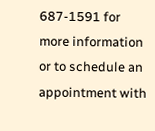687-1591 for more information or to schedule an appointment with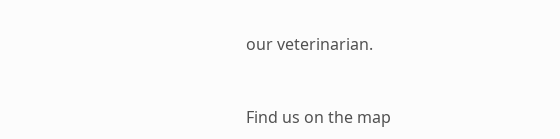our veterinarian.


Find us on the map